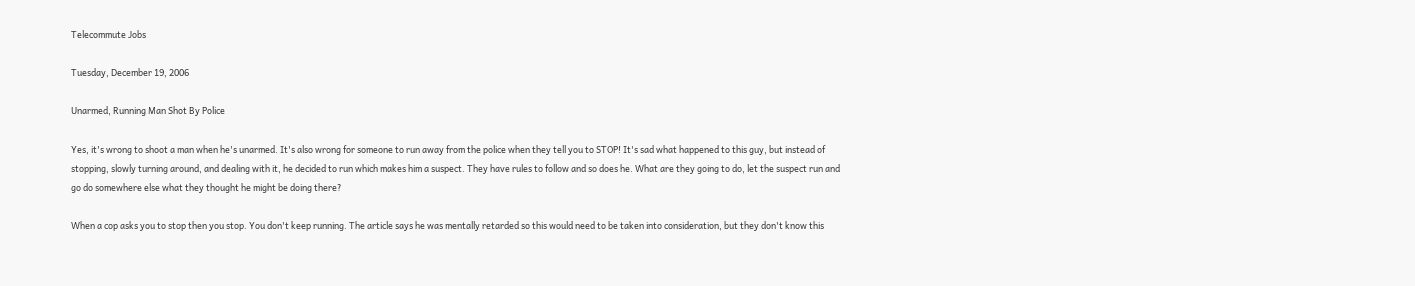Telecommute Jobs

Tuesday, December 19, 2006

Unarmed, Running Man Shot By Police

Yes, it's wrong to shoot a man when he's unarmed. It's also wrong for someone to run away from the police when they tell you to STOP! It's sad what happened to this guy, but instead of stopping, slowly turning around, and dealing with it, he decided to run which makes him a suspect. They have rules to follow and so does he. What are they going to do, let the suspect run and go do somewhere else what they thought he might be doing there?

When a cop asks you to stop then you stop. You don't keep running. The article says he was mentally retarded so this would need to be taken into consideration, but they don't know this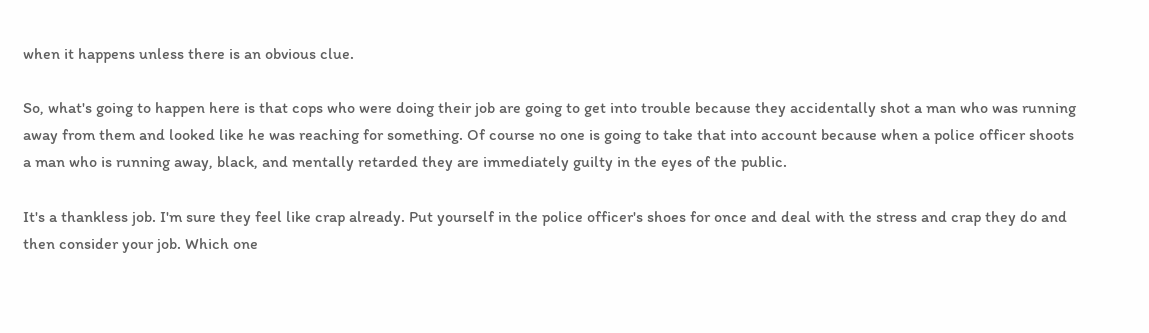when it happens unless there is an obvious clue.

So, what's going to happen here is that cops who were doing their job are going to get into trouble because they accidentally shot a man who was running away from them and looked like he was reaching for something. Of course no one is going to take that into account because when a police officer shoots a man who is running away, black, and mentally retarded they are immediately guilty in the eyes of the public.

It's a thankless job. I'm sure they feel like crap already. Put yourself in the police officer's shoes for once and deal with the stress and crap they do and then consider your job. Which one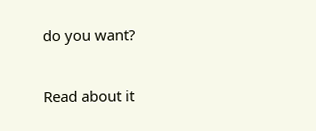do you want?

Read about it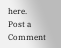here.
Post a Comment